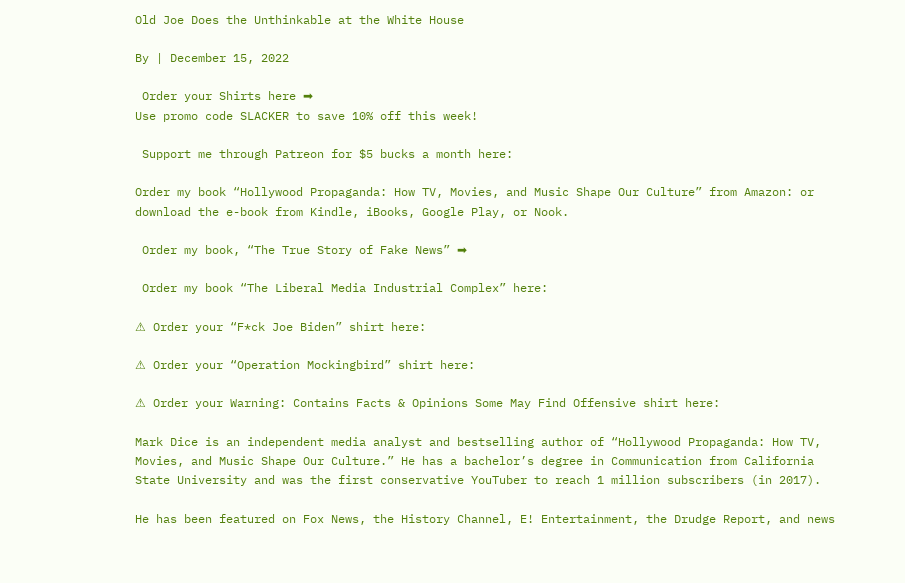Old Joe Does the Unthinkable at the White House

By | December 15, 2022

 Order your Shirts here ➡
Use promo code SLACKER to save 10% off this week!

 Support me through Patreon for $5 bucks a month here:

Order my book “Hollywood Propaganda: How TV, Movies, and Music Shape Our Culture” from Amazon: or download the e-book from Kindle, iBooks, Google Play, or Nook.

 Order my book, “The True Story of Fake News” ➡

 Order my book “The Liberal Media Industrial Complex” here:

⚠ Order your “F*ck Joe Biden” shirt here:

⚠ Order your “Operation Mockingbird” shirt here:

⚠ Order your Warning: Contains Facts & Opinions Some May Find Offensive shirt here:

Mark Dice is an independent media analyst and bestselling author of “Hollywood Propaganda: How TV, Movies, and Music Shape Our Culture.” He has a bachelor’s degree in Communication from California State University and was the first conservative YouTuber to reach 1 million subscribers (in 2017).

He has been featured on Fox News, the History Channel, E! Entertainment, the Drudge Report, and news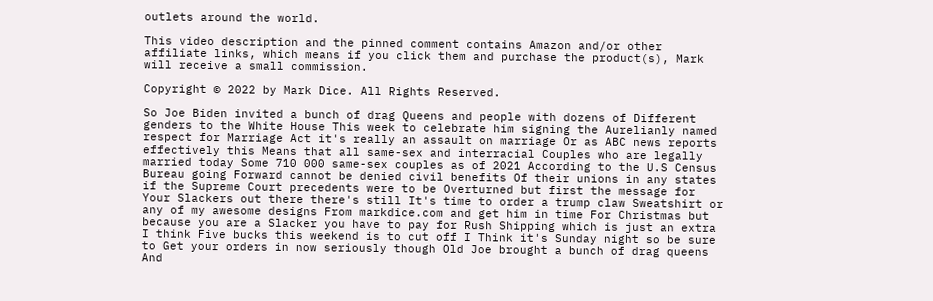outlets around the world.

This video description and the pinned comment contains Amazon and/or other affiliate links, which means if you click them and purchase the product(s), Mark will receive a small commission.

Copyright © 2022 by Mark Dice. All Rights Reserved.

So Joe Biden invited a bunch of drag Queens and people with dozens of Different genders to the White House This week to celebrate him signing the Aurelianly named respect for Marriage Act it's really an assault on marriage Or as ABC news reports effectively this Means that all same-sex and interracial Couples who are legally married today Some 710 000 same-sex couples as of 2021 According to the U.S Census Bureau going Forward cannot be denied civil benefits Of their unions in any states if the Supreme Court precedents were to be Overturned but first the message for Your Slackers out there there's still It's time to order a trump claw Sweatshirt or any of my awesome designs From markdice.com and get him in time For Christmas but because you are a Slacker you have to pay for Rush Shipping which is just an extra I think Five bucks this weekend is to cut off I Think it's Sunday night so be sure to Get your orders in now seriously though Old Joe brought a bunch of drag queens And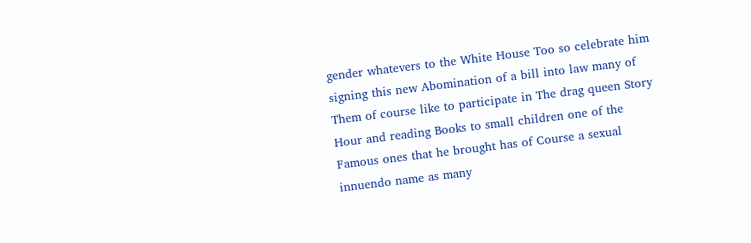gender whatevers to the White House Too so celebrate him signing this new Abomination of a bill into law many of Them of course like to participate in The drag queen Story Hour and reading Books to small children one of the Famous ones that he brought has of Course a sexual innuendo name as many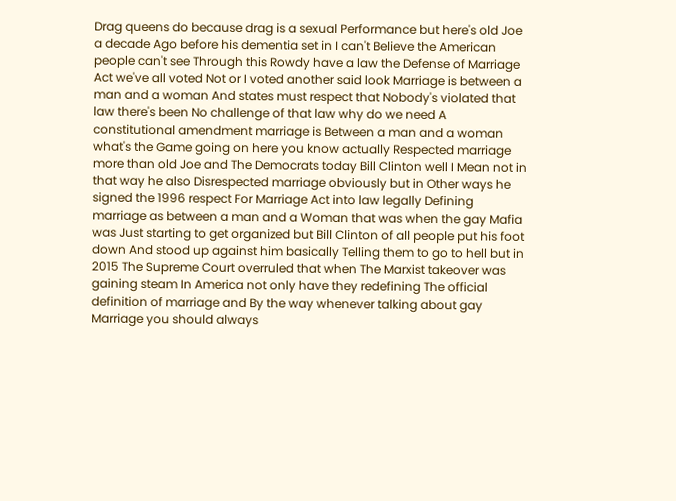Drag queens do because drag is a sexual Performance but here's old Joe a decade Ago before his dementia set in I can't Believe the American people can't see Through this Rowdy have a law the Defense of Marriage Act we've all voted Not or I voted another said look Marriage is between a man and a woman And states must respect that Nobody's violated that law there's been No challenge of that law why do we need A constitutional amendment marriage is Between a man and a woman what's the Game going on here you know actually Respected marriage more than old Joe and The Democrats today Bill Clinton well I Mean not in that way he also Disrespected marriage obviously but in Other ways he signed the 1996 respect For Marriage Act into law legally Defining marriage as between a man and a Woman that was when the gay Mafia was Just starting to get organized but Bill Clinton of all people put his foot down And stood up against him basically Telling them to go to hell but in 2015 The Supreme Court overruled that when The Marxist takeover was gaining steam In America not only have they redefining The official definition of marriage and By the way whenever talking about gay Marriage you should always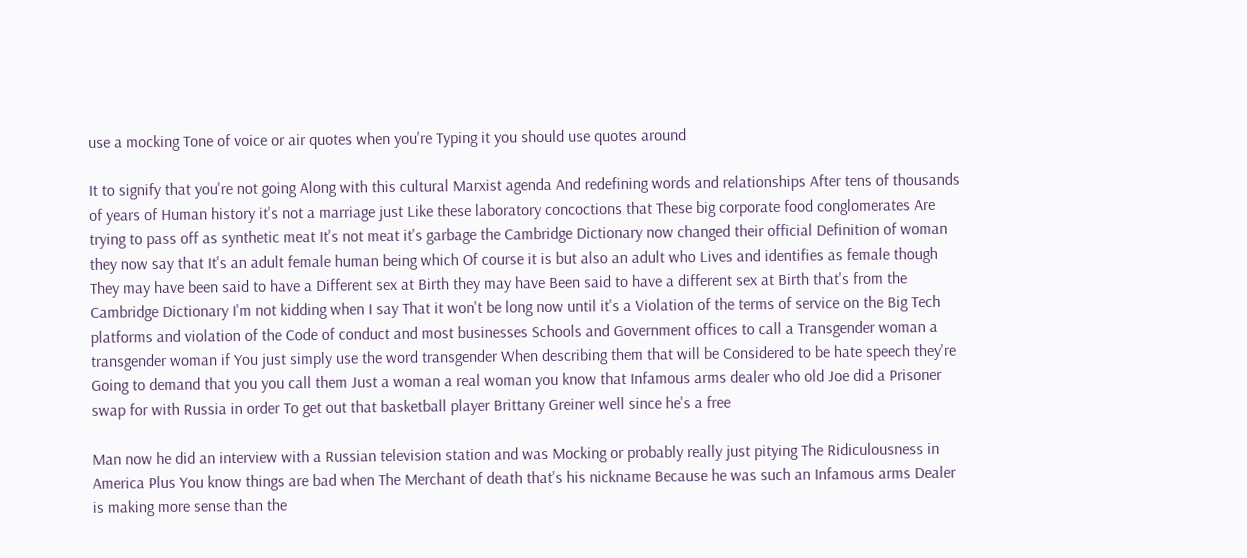use a mocking Tone of voice or air quotes when you're Typing it you should use quotes around

It to signify that you're not going Along with this cultural Marxist agenda And redefining words and relationships After tens of thousands of years of Human history it's not a marriage just Like these laboratory concoctions that These big corporate food conglomerates Are trying to pass off as synthetic meat It's not meat it's garbage the Cambridge Dictionary now changed their official Definition of woman they now say that It's an adult female human being which Of course it is but also an adult who Lives and identifies as female though They may have been said to have a Different sex at Birth they may have Been said to have a different sex at Birth that's from the Cambridge Dictionary I'm not kidding when I say That it won't be long now until it's a Violation of the terms of service on the Big Tech platforms and violation of the Code of conduct and most businesses Schools and Government offices to call a Transgender woman a transgender woman if You just simply use the word transgender When describing them that will be Considered to be hate speech they're Going to demand that you you call them Just a woman a real woman you know that Infamous arms dealer who old Joe did a Prisoner swap for with Russia in order To get out that basketball player Brittany Greiner well since he's a free

Man now he did an interview with a Russian television station and was Mocking or probably really just pitying The Ridiculousness in America Plus You know things are bad when The Merchant of death that's his nickname Because he was such an Infamous arms Dealer is making more sense than the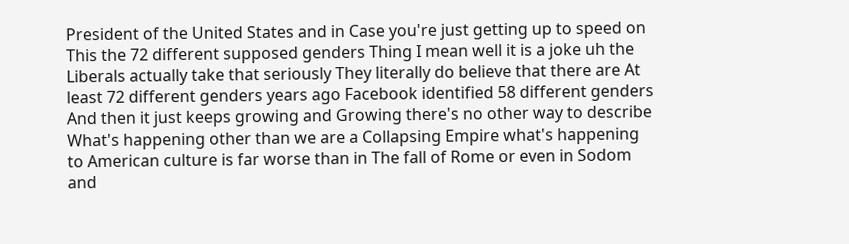President of the United States and in Case you're just getting up to speed on This the 72 different supposed genders Thing I mean well it is a joke uh the Liberals actually take that seriously They literally do believe that there are At least 72 different genders years ago Facebook identified 58 different genders And then it just keeps growing and Growing there's no other way to describe What's happening other than we are a Collapsing Empire what's happening to American culture is far worse than in The fall of Rome or even in Sodom and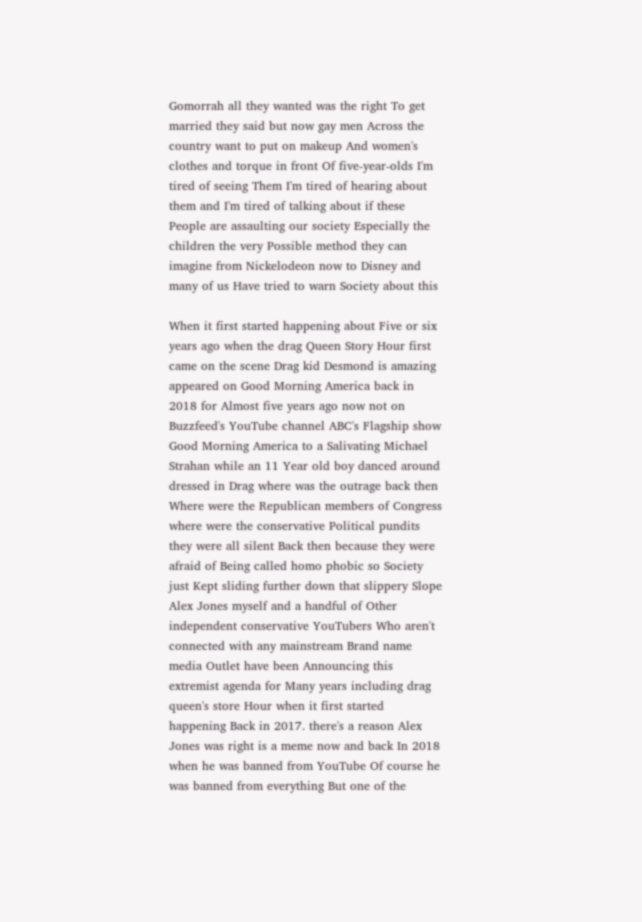Gomorrah all they wanted was the right To get married they said but now gay men Across the country want to put on makeup And women's clothes and torque in front Of five-year-olds I'm tired of seeing Them I'm tired of hearing about them and I'm tired of talking about if these People are assaulting our society Especially the children the very Possible method they can imagine from Nickelodeon now to Disney and many of us Have tried to warn Society about this

When it first started happening about Five or six years ago when the drag Queen Story Hour first came on the scene Drag kid Desmond is amazing appeared on Good Morning America back in 2018 for Almost five years ago now not on Buzzfeed's YouTube channel ABC's Flagship show Good Morning America to a Salivating Michael Strahan while an 11 Year old boy danced around dressed in Drag where was the outrage back then Where were the Republican members of Congress where were the conservative Political pundits they were all silent Back then because they were afraid of Being called homo phobic so Society just Kept sliding further down that slippery Slope Alex Jones myself and a handful of Other independent conservative YouTubers Who aren't connected with any mainstream Brand name media Outlet have been Announcing this extremist agenda for Many years including drag queen's store Hour when it first started happening Back in 2017. there's a reason Alex Jones was right is a meme now and back In 2018 when he was banned from YouTube Of course he was banned from everything But one of the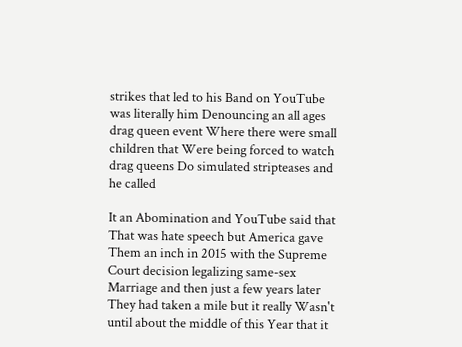strikes that led to his Band on YouTube was literally him Denouncing an all ages drag queen event Where there were small children that Were being forced to watch drag queens Do simulated stripteases and he called

It an Abomination and YouTube said that That was hate speech but America gave Them an inch in 2015 with the Supreme Court decision legalizing same-sex Marriage and then just a few years later They had taken a mile but it really Wasn't until about the middle of this Year that it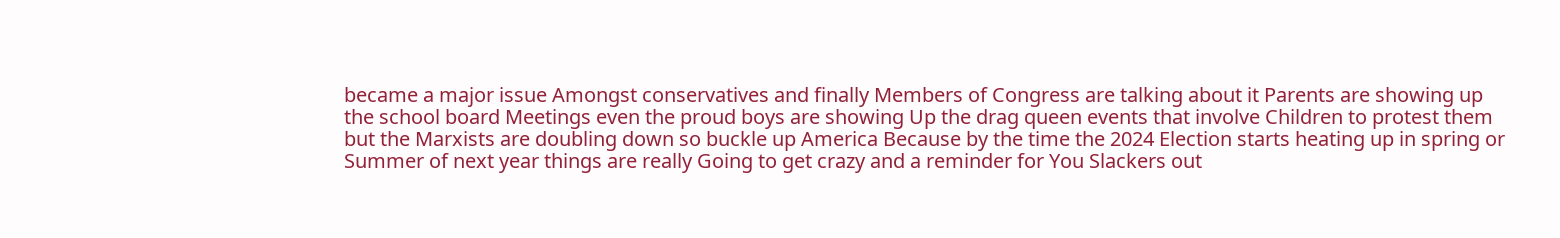became a major issue Amongst conservatives and finally Members of Congress are talking about it Parents are showing up the school board Meetings even the proud boys are showing Up the drag queen events that involve Children to protest them but the Marxists are doubling down so buckle up America Because by the time the 2024 Election starts heating up in spring or Summer of next year things are really Going to get crazy and a reminder for You Slackers out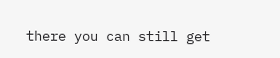there you can still get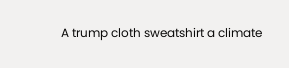A trump cloth sweatshirt a climate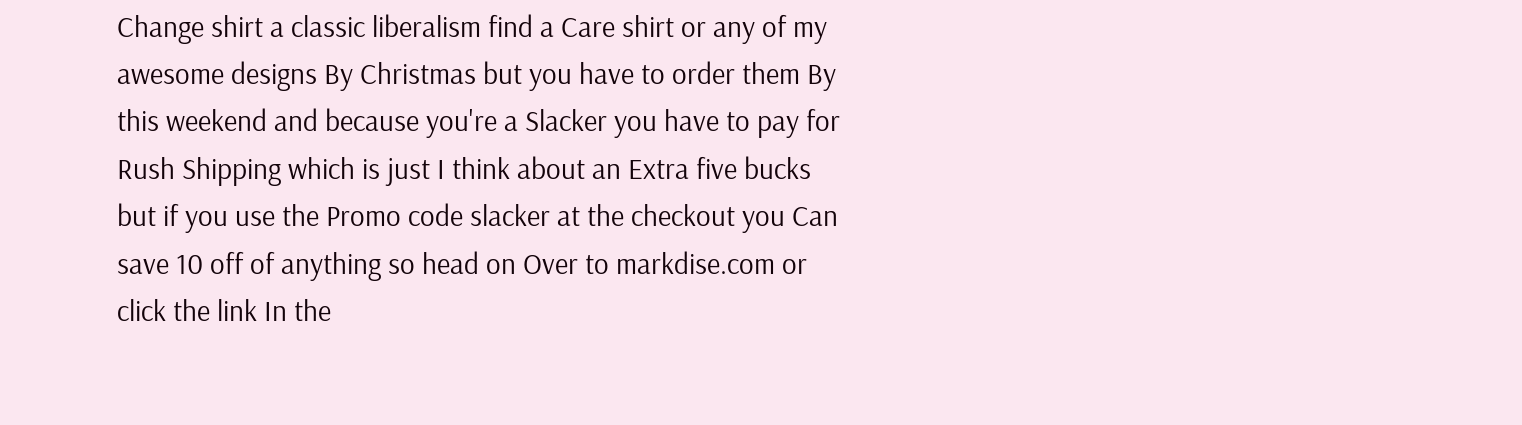Change shirt a classic liberalism find a Care shirt or any of my awesome designs By Christmas but you have to order them By this weekend and because you're a Slacker you have to pay for Rush Shipping which is just I think about an Extra five bucks but if you use the Promo code slacker at the checkout you Can save 10 off of anything so head on Over to markdise.com or click the link In the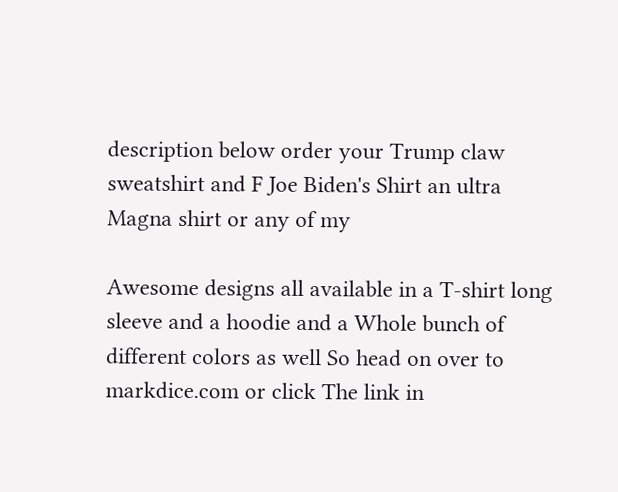description below order your Trump claw sweatshirt and F Joe Biden's Shirt an ultra Magna shirt or any of my

Awesome designs all available in a T-shirt long sleeve and a hoodie and a Whole bunch of different colors as well So head on over to markdice.com or click The link in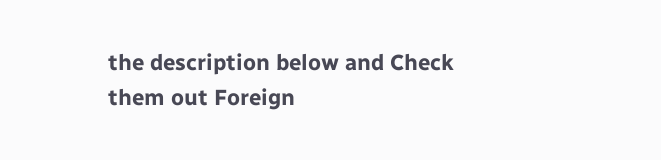the description below and Check them out Foreign